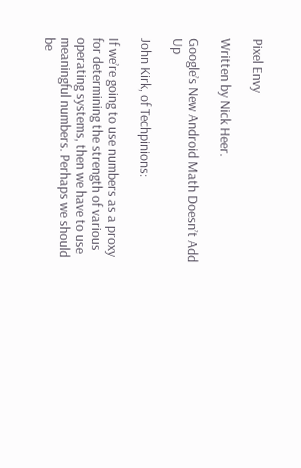Pixel Envy

Written by Nick Heer.

Google’s New Android Math Doesn’t Add Up

John Kirk, of Techpinions:

If we’re going to use numbers as a proxy for determining the strength of various operating systems, then we have to use meaningful numbers. Perhaps we should be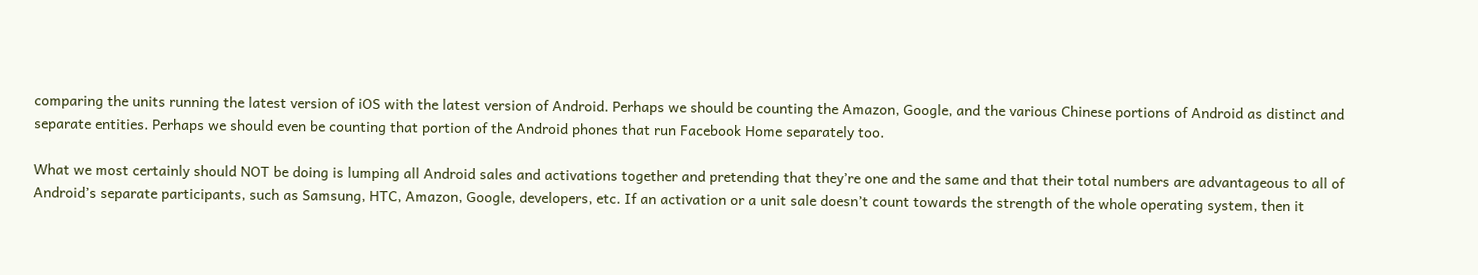comparing the units running the latest version of iOS with the latest version of Android. Perhaps we should be counting the Amazon, Google, and the various Chinese portions of Android as distinct and separate entities. Perhaps we should even be counting that portion of the Android phones that run Facebook Home separately too.

What we most certainly should NOT be doing is lumping all Android sales and activations together and pretending that they’re one and the same and that their total numbers are advantageous to all of Android’s separate participants, such as Samsung, HTC, Amazon, Google, developers, etc. If an activation or a unit sale doesn’t count towards the strength of the whole operating system, then it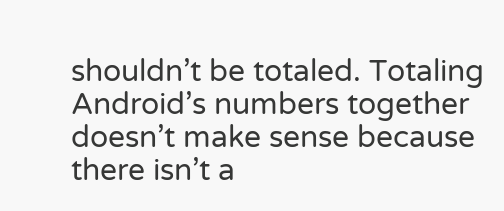shouldn’t be totaled. Totaling Android’s numbers together doesn’t make sense because there isn’t a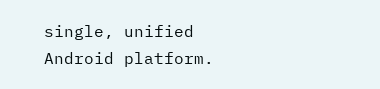single, unified Android platform.